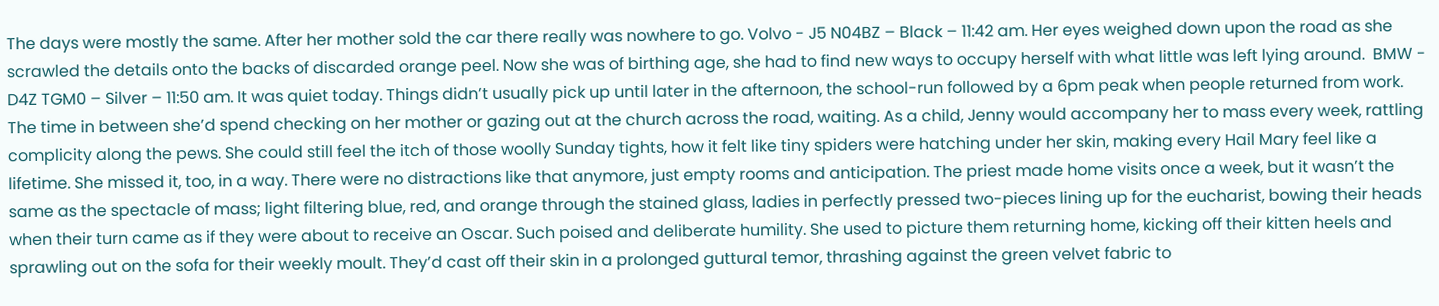The days were mostly the same. After her mother sold the car there really was nowhere to go. Volvo - J5 N04BZ – Black – 11:42 am. Her eyes weighed down upon the road as she scrawled the details onto the backs of discarded orange peel. Now she was of birthing age, she had to find new ways to occupy herself with what little was left lying around.  BMW - D4Z TGM0 – Silver – 11:50 am. It was quiet today. Things didn’t usually pick up until later in the afternoon, the school-run followed by a 6pm peak when people returned from work. The time in between she’d spend checking on her mother or gazing out at the church across the road, waiting. As a child, Jenny would accompany her to mass every week, rattling complicity along the pews. She could still feel the itch of those woolly Sunday tights, how it felt like tiny spiders were hatching under her skin, making every Hail Mary feel like a lifetime. She missed it, too, in a way. There were no distractions like that anymore, just empty rooms and anticipation. The priest made home visits once a week, but it wasn’t the same as the spectacle of mass; light filtering blue, red, and orange through the stained glass, ladies in perfectly pressed two-pieces lining up for the eucharist, bowing their heads when their turn came as if they were about to receive an Oscar. Such poised and deliberate humility. She used to picture them returning home, kicking off their kitten heels and sprawling out on the sofa for their weekly moult. They’d cast off their skin in a prolonged guttural temor, thrashing against the green velvet fabric to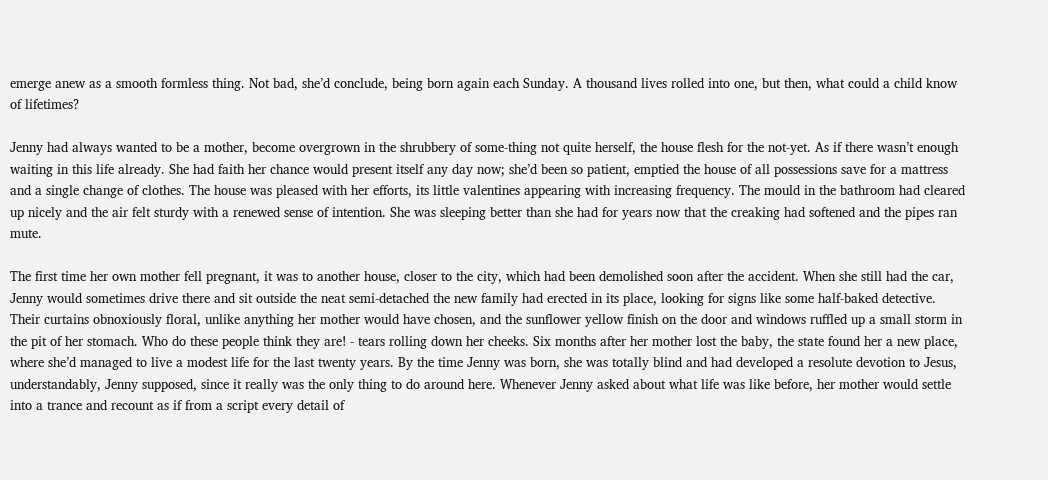emerge anew as a smooth formless thing. Not bad, she’d conclude, being born again each Sunday. A thousand lives rolled into one, but then, what could a child know of lifetimes?

Jenny had always wanted to be a mother, become overgrown in the shrubbery of some-thing not quite herself, the house flesh for the not-yet. As if there wasn’t enough waiting in this life already. She had faith her chance would present itself any day now; she’d been so patient, emptied the house of all possessions save for a mattress and a single change of clothes. The house was pleased with her efforts, its little valentines appearing with increasing frequency. The mould in the bathroom had cleared up nicely and the air felt sturdy with a renewed sense of intention. She was sleeping better than she had for years now that the creaking had softened and the pipes ran mute.

The first time her own mother fell pregnant, it was to another house, closer to the city, which had been demolished soon after the accident. When she still had the car, Jenny would sometimes drive there and sit outside the neat semi-detached the new family had erected in its place, looking for signs like some half-baked detective. Their curtains obnoxiously floral, unlike anything her mother would have chosen, and the sunflower yellow finish on the door and windows ruffled up a small storm in the pit of her stomach. Who do these people think they are! - tears rolling down her cheeks. Six months after her mother lost the baby, the state found her a new place, where she’d managed to live a modest life for the last twenty years. By the time Jenny was born, she was totally blind and had developed a resolute devotion to Jesus, understandably, Jenny supposed, since it really was the only thing to do around here. Whenever Jenny asked about what life was like before, her mother would settle into a trance and recount as if from a script every detail of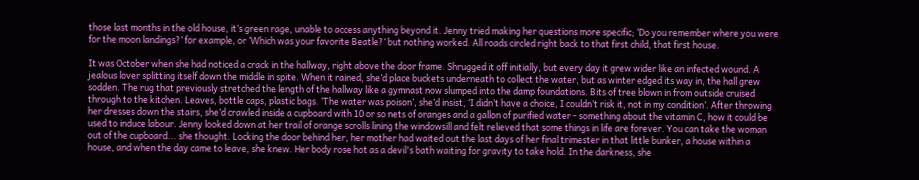those last months in the old house, it’s green rage, unable to access anything beyond it. Jenny tried making her questions more specific; ‘Do you remember where you were for the moon landings?’ for example, or ‘Which was your favorite Beatle?’ but nothing worked. All roads circled right back to that first child, that first house.

It was October when she had noticed a crack in the hallway, right above the door frame. Shrugged it off initially, but every day it grew wider like an infected wound. A jealous lover splitting itself down the middle in spite. When it rained, she’d place buckets underneath to collect the water, but as winter edged its way in, the hall grew sodden. The rug that previously stretched the length of the hallway like a gymnast now slumped into the damp foundations. Bits of tree blown in from outside cruised through to the kitchen. Leaves, bottle caps, plastic bags. ‘The water was poison’, she’d insist, ‘I didn’t have a choice, I couldn’t risk it, not in my condition’. After throwing her dresses down the stairs, she’d crawled inside a cupboard with 10 or so nets of oranges and a gallon of purified water - something about the vitamin C, how it could be used to induce labour. Jenny looked down at her trail of orange scrolls lining the windowsill and felt relieved that some things in life are forever. You can take the woman out of the cupboard... she thought. Locking the door behind her, her mother had waited out the last days of her final trimester in that little bunker, a house within a house, and when the day came to leave, she knew. Her body rose hot as a devil's bath waiting for gravity to take hold. In the darkness, she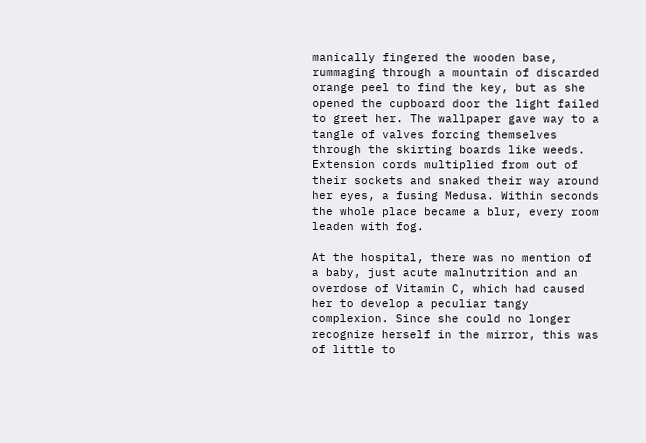manically fingered the wooden base, rummaging through a mountain of discarded orange peel to find the key, but as she opened the cupboard door the light failed to greet her. The wallpaper gave way to a tangle of valves forcing themselves through the skirting boards like weeds. Extension cords multiplied from out of their sockets and snaked their way around her eyes, a fusing Medusa. Within seconds the whole place became a blur, every room leaden with fog.

At the hospital, there was no mention of a baby, just acute malnutrition and an overdose of Vitamin C, which had caused her to develop a peculiar tangy complexion. Since she could no longer recognize herself in the mirror, this was of little to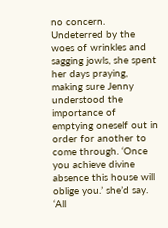no concern. Undeterred by the woes of wrinkles and sagging jowls, she spent her days praying, making sure Jenny understood the importance of emptying oneself out in order for another to come through. ‘Once you achieve divine absence this house will oblige you.’ she’d say. ‘All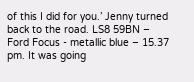of this I did for you.’ Jenny turned back to the road. LS8 59BN – Ford Focus - metallic blue – 15.37 pm. It was going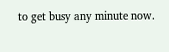to get busy any minute now.